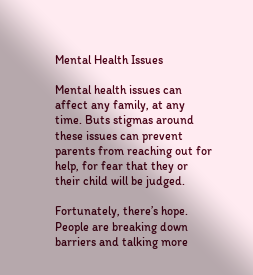Mental Health Issues

Mental health issues can affect any family, at any time. Buts stigmas around these issues can prevent parents from reaching out for help, for fear that they or their child will be judged.

Fortunately, there’s hope. People are breaking down barriers and talking more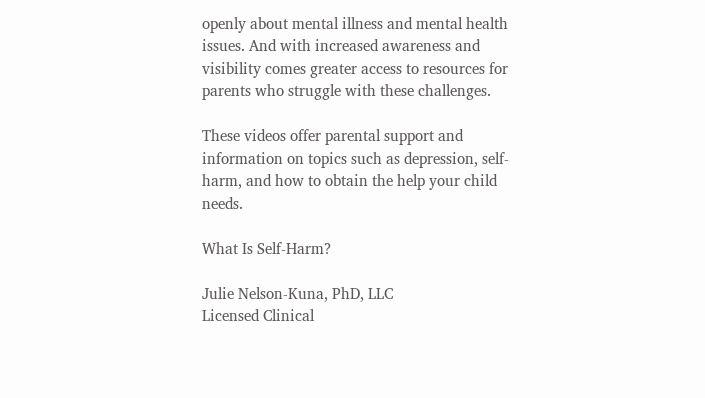openly about mental illness and mental health issues. And with increased awareness and visibility comes greater access to resources for parents who struggle with these challenges.

These videos offer parental support and information on topics such as depression, self-harm, and how to obtain the help your child needs.

What Is Self-Harm?

Julie Nelson-Kuna, PhD, LLC
Licensed Clinical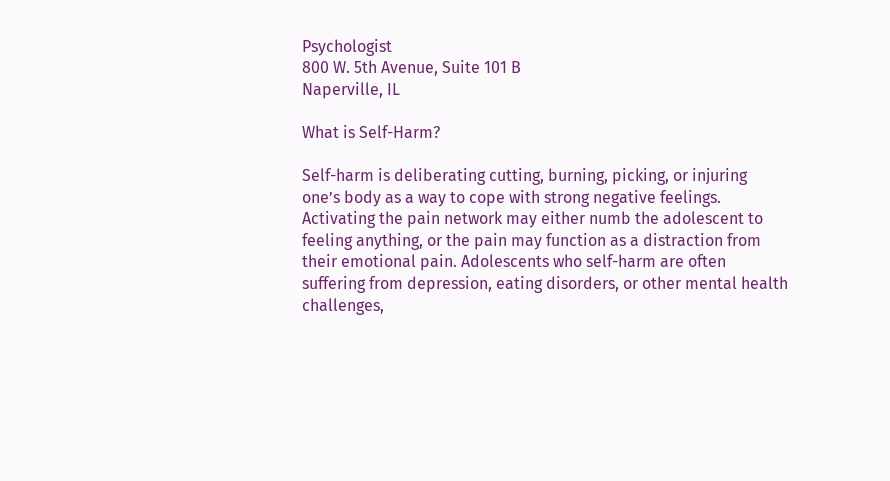Psychologist
800 W. 5th Avenue, Suite 101 B
Naperville, IL

What is Self-Harm?

Self-harm is deliberating cutting, burning, picking, or injuring one’s body as a way to cope with strong negative feelings. Activating the pain network may either numb the adolescent to feeling anything, or the pain may function as a distraction from their emotional pain. Adolescents who self-harm are often suffering from depression, eating disorders, or other mental health challenges,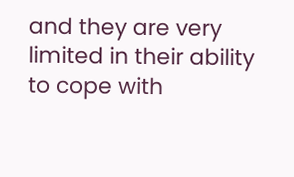and they are very limited in their ability to cope with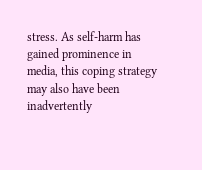stress. As self-harm has gained prominence in media, this coping strategy may also have been inadvertently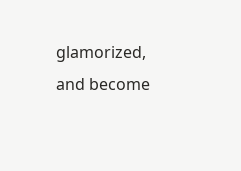glamorized, and become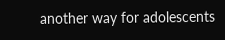another way for adolescents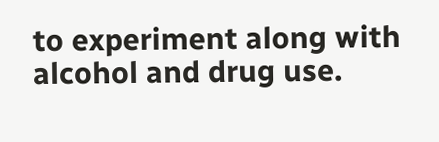to experiment along with alcohol and drug use.